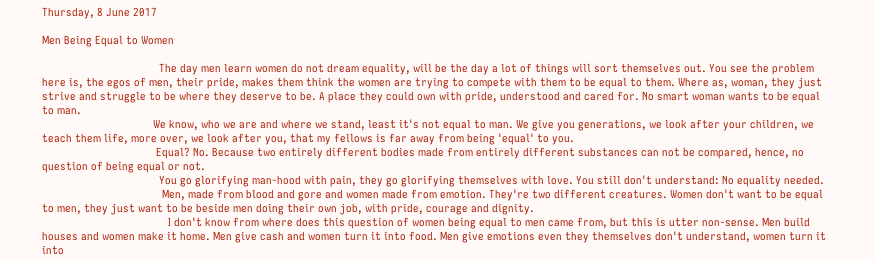Thursday, 8 June 2017

Men Being Equal to Women

                                       The day men learn women do not dream equality, will be the day a lot of things will sort themselves out. You see the problem here is, the egos of men, their pride, makes them think the women are trying to compete with them to be equal to them. Where as, woman, they just strive and struggle to be where they deserve to be. A place they could own with pride, understood and cared for. No smart woman wants to be equal to man.
                                     We know, who we are and where we stand, least it's not equal to man. We give you generations, we look after your children, we teach them life, more over, we look after you, that my fellows is far away from being 'equal' to you.
                                      Equal? No. Because two entirely different bodies made from entirely different substances can not be compared, hence, no question of being equal or not.
                                       You go glorifying man-hood with pain, they go glorifying themselves with love. You still don't understand: No equality needed.
                                        Men, made from blood and gore and women made from emotion. They're two different creatures. Women don't want to be equal to men, they just want to be beside men doing their own job, with pride, courage and dignity.
                                          I don't know from where does this question of women being equal to men came from, but this is utter non-sense. Men build houses and women make it home. Men give cash and women turn it into food. Men give emotions even they themselves don't understand, women turn it into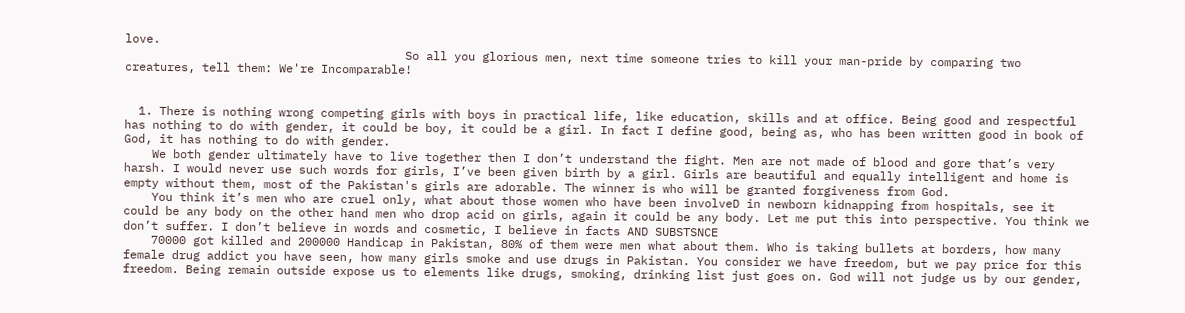love.
                                        So all you glorious men, next time someone tries to kill your man-pride by comparing two creatures, tell them: We're Incomparable!


  1. There is nothing wrong competing girls with boys in practical life, like education, skills and at office. Being good and respectful has nothing to do with gender, it could be boy, it could be a girl. In fact I define good, being as, who has been written good in book of God, it has nothing to do with gender.
    We both gender ultimately have to live together then I don’t understand the fight. Men are not made of blood and gore that’s very harsh. I would never use such words for girls, I’ve been given birth by a girl. Girls are beautiful and equally intelligent and home is empty without them, most of the Pakistan's girls are adorable. The winner is who will be granted forgiveness from God.
    You think it’s men who are cruel only, what about those women who have been involveD in newborn kidnapping from hospitals, see it could be any body on the other hand men who drop acid on girls, again it could be any body. Let me put this into perspective. You think we don’t suffer. I don’t believe in words and cosmetic, I believe in facts AND SUBSTSNCE
    70000 got killed and 200000 Handicap in Pakistan, 80% of them were men what about them. Who is taking bullets at borders, how many female drug addict you have seen, how many girls smoke and use drugs in Pakistan. You consider we have freedom, but we pay price for this freedom. Being remain outside expose us to elements like drugs, smoking, drinking list just goes on. God will not judge us by our gender,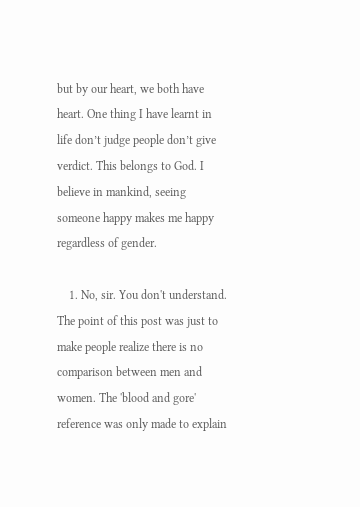but by our heart, we both have heart. One thing I have learnt in life don’t judge people don’t give verdict. This belongs to God. I believe in mankind, seeing someone happy makes me happy regardless of gender.

    1. No, sir. You don't understand. The point of this post was just to make people realize there is no comparison between men and women. The 'blood and gore' reference was only made to explain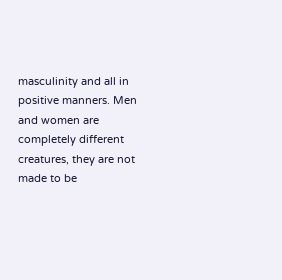masculinity and all in positive manners. Men and women are completely different creatures, they are not made to be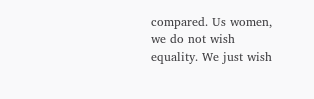compared. Us women, we do not wish equality. We just wish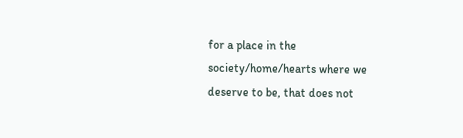for a place in the society/home/hearts where we deserve to be, that does not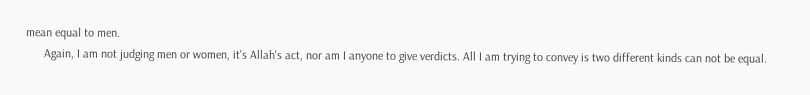mean equal to men.
      Again, I am not judging men or women, it's Allah's act, nor am I anyone to give verdicts. All I am trying to convey is two different kinds can not be equal.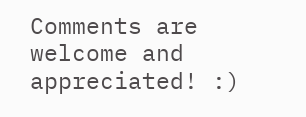Comments are welcome and appreciated! :)